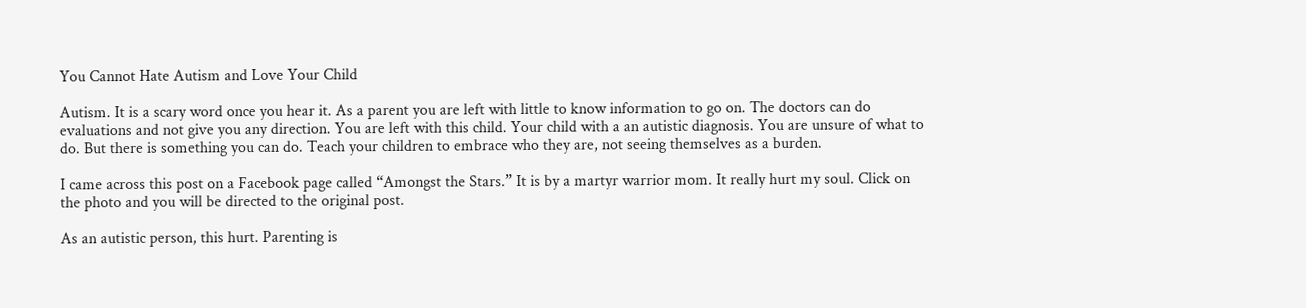You Cannot Hate Autism and Love Your Child

Autism. It is a scary word once you hear it. As a parent you are left with little to know information to go on. The doctors can do evaluations and not give you any direction. You are left with this child. Your child with a an autistic diagnosis. You are unsure of what to do. But there is something you can do. Teach your children to embrace who they are, not seeing themselves as a burden.

I came across this post on a Facebook page called “Amongst the Stars.” It is by a martyr warrior mom. It really hurt my soul. Click on the photo and you will be directed to the original post.

As an autistic person, this hurt. Parenting is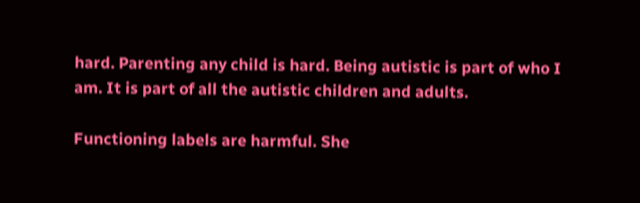hard. Parenting any child is hard. Being autistic is part of who I am. It is part of all the autistic children and adults.

Functioning labels are harmful. She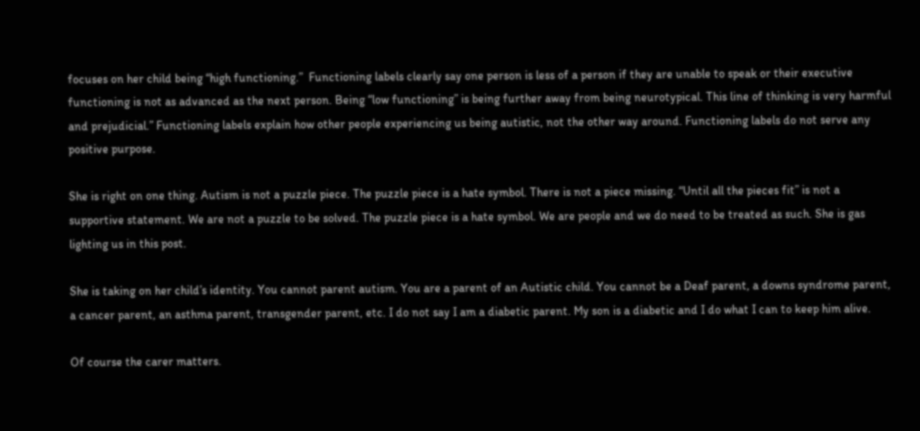focuses on her child being “high functioning.”  Functioning labels clearly say one person is less of a person if they are unable to speak or their executive functioning is not as advanced as the next person. Being “low functioning” is being further away from being neurotypical. This line of thinking is very harmful and prejudicial.” Functioning labels explain how other people experiencing us being autistic, not the other way around. Functioning labels do not serve any positive purpose.

She is right on one thing. Autism is not a puzzle piece. The puzzle piece is a hate symbol. There is not a piece missing. “Until all the pieces fit” is not a supportive statement. We are not a puzzle to be solved. The puzzle piece is a hate symbol. We are people and we do need to be treated as such. She is gas lighting us in this post.

She is taking on her child’s identity. You cannot parent autism. You are a parent of an Autistic child. You cannot be a Deaf parent, a downs syndrome parent, a cancer parent, an asthma parent, transgender parent, etc. I do not say I am a diabetic parent. My son is a diabetic and I do what I can to keep him alive.

Of course the carer matters.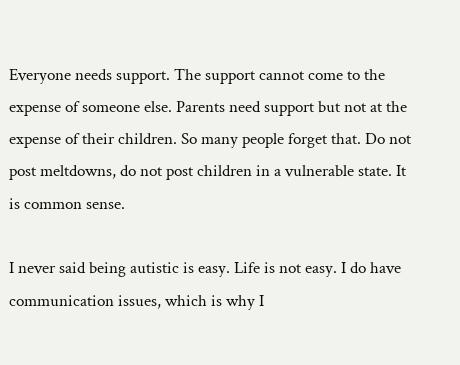Everyone needs support. The support cannot come to the expense of someone else. Parents need support but not at the expense of their children. So many people forget that. Do not post meltdowns, do not post children in a vulnerable state. It is common sense.

I never said being autistic is easy. Life is not easy. I do have communication issues, which is why I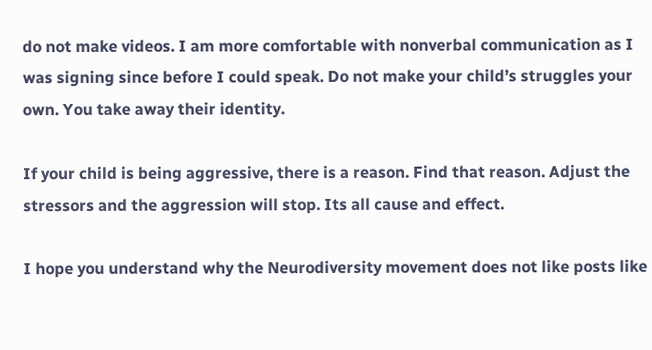do not make videos. I am more comfortable with nonverbal communication as I was signing since before I could speak. Do not make your child’s struggles your own. You take away their identity.

If your child is being aggressive, there is a reason. Find that reason. Adjust the stressors and the aggression will stop. Its all cause and effect.

I hope you understand why the Neurodiversity movement does not like posts like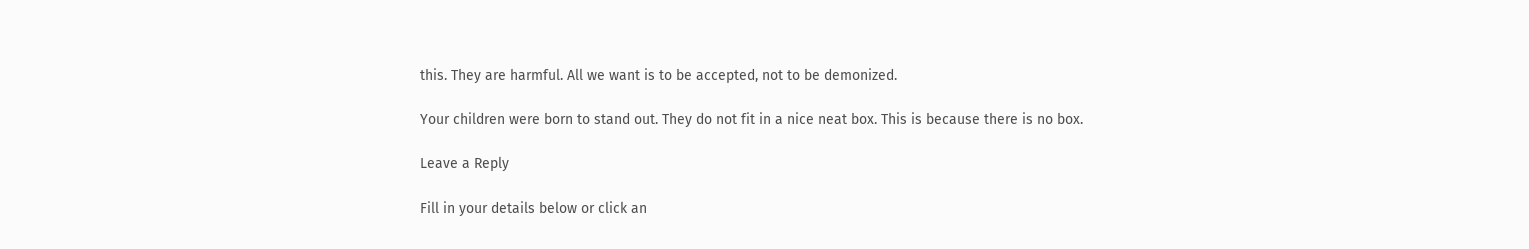this. They are harmful. All we want is to be accepted, not to be demonized.

Your children were born to stand out. They do not fit in a nice neat box. This is because there is no box.

Leave a Reply

Fill in your details below or click an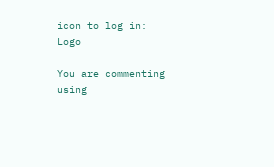icon to log in: Logo

You are commenting using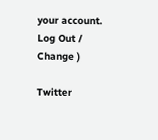your account. Log Out /  Change )

Twitter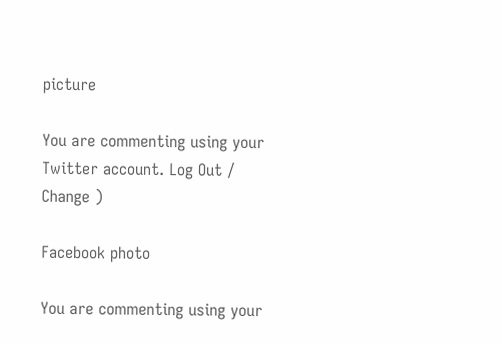picture

You are commenting using your Twitter account. Log Out /  Change )

Facebook photo

You are commenting using your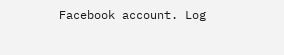Facebook account. Log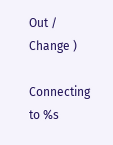Out /  Change )

Connecting to %s